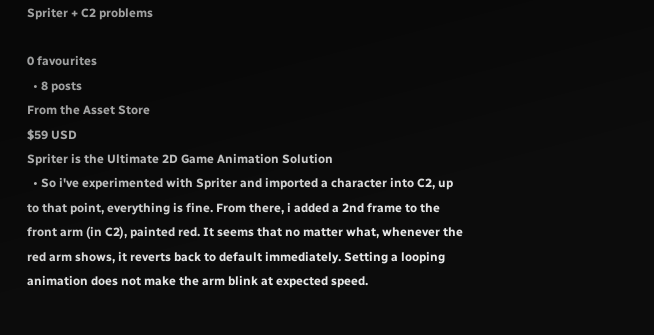Spriter + C2 problems

0 favourites
  • 8 posts
From the Asset Store
$59 USD
Spriter is the Ultimate 2D Game Animation Solution
  • So i've experimented with Spriter and imported a character into C2, up to that point, everything is fine. From there, i added a 2nd frame to the front arm (in C2), painted red. It seems that no matter what, whenever the red arm shows, it reverts back to default immediately. Setting a looping animation does not make the arm blink at expected speed.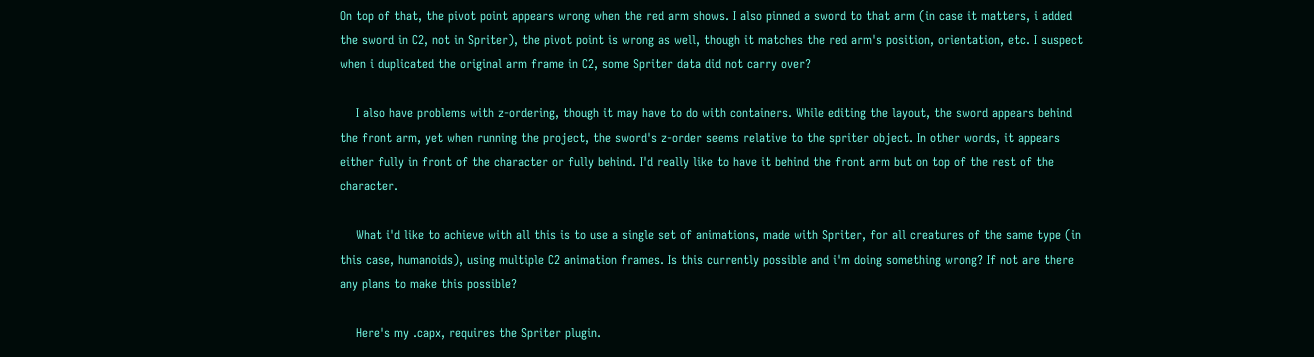On top of that, the pivot point appears wrong when the red arm shows. I also pinned a sword to that arm (in case it matters, i added the sword in C2, not in Spriter), the pivot point is wrong as well, though it matches the red arm's position, orientation, etc. I suspect when i duplicated the original arm frame in C2, some Spriter data did not carry over?

    I also have problems with z-ordering, though it may have to do with containers. While editing the layout, the sword appears behind the front arm, yet when running the project, the sword's z-order seems relative to the spriter object. In other words, it appears either fully in front of the character or fully behind. I'd really like to have it behind the front arm but on top of the rest of the character.

    What i'd like to achieve with all this is to use a single set of animations, made with Spriter, for all creatures of the same type (in this case, humanoids), using multiple C2 animation frames. Is this currently possible and i'm doing something wrong? If not are there any plans to make this possible?

    Here's my .capx, requires the Spriter plugin.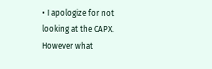• I apologize for not looking at the CAPX. However what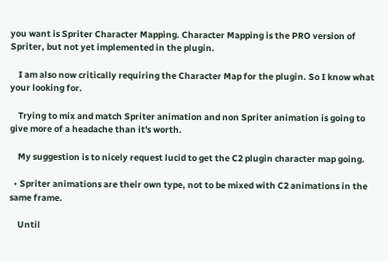you want is Spriter Character Mapping. Character Mapping is the PRO version of Spriter, but not yet implemented in the plugin.

    I am also now critically requiring the Character Map for the plugin. So I know what your looking for.

    Trying to mix and match Spriter animation and non Spriter animation is going to give more of a headache than it's worth.

    My suggestion is to nicely request lucid to get the C2 plugin character map going.

  • Spriter animations are their own type, not to be mixed with C2 animations in the same frame.

    Until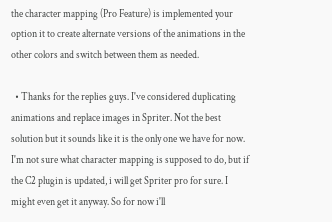the character mapping (Pro Feature) is implemented your option it to create alternate versions of the animations in the other colors and switch between them as needed.

  • Thanks for the replies guys. I've considered duplicating animations and replace images in Spriter. Not the best solution but it sounds like it is the only one we have for now. I'm not sure what character mapping is supposed to do, but if the C2 plugin is updated, i will get Spriter pro for sure. I might even get it anyway. So for now i'll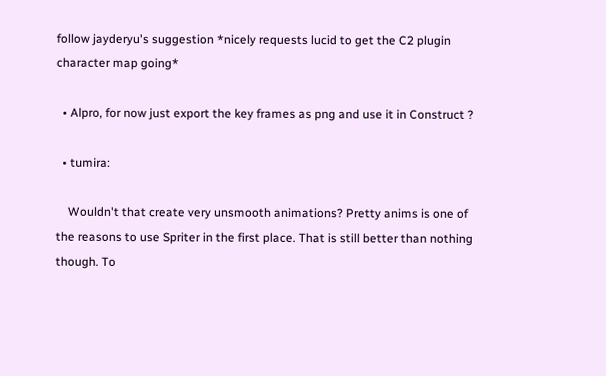follow jayderyu's suggestion *nicely requests lucid to get the C2 plugin character map going*

  • Alpro, for now just export the key frames as png and use it in Construct ?

  • tumira:

    Wouldn't that create very unsmooth animations? Pretty anims is one of the reasons to use Spriter in the first place. That is still better than nothing though. To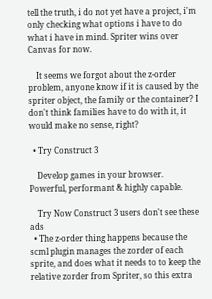tell the truth, i do not yet have a project, i'm only checking what options i have to do what i have in mind. Spriter wins over Canvas for now.

    It seems we forgot about the z-order problem, anyone know if it is caused by the spriter object, the family or the container? I don't think families have to do with it, it would make no sense, right?

  • Try Construct 3

    Develop games in your browser. Powerful, performant & highly capable.

    Try Now Construct 3 users don't see these ads
  • The z-order thing happens because the scml plugin manages the zorder of each sprite, and does what it needs to to keep the relative zorder from Spriter, so this extra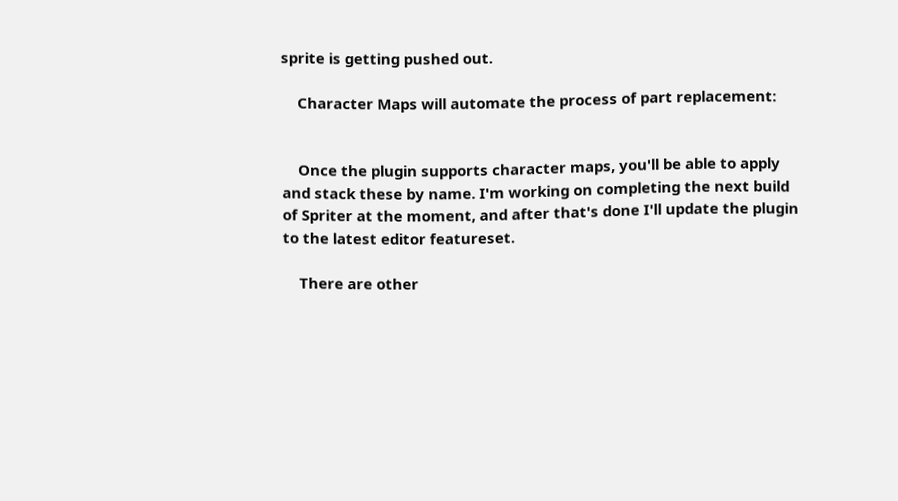sprite is getting pushed out.

    Character Maps will automate the process of part replacement:


    Once the plugin supports character maps, you'll be able to apply and stack these by name. I'm working on completing the next build of Spriter at the moment, and after that's done I'll update the plugin to the latest editor featureset.

    There are other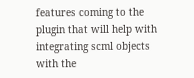features coming to the plugin that will help with integrating scml objects with the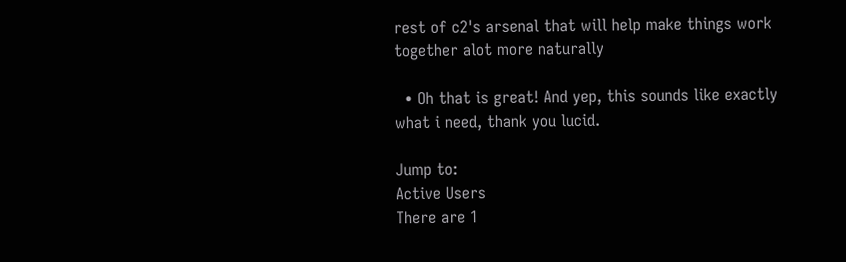rest of c2's arsenal that will help make things work together alot more naturally

  • Oh that is great! And yep, this sounds like exactly what i need, thank you lucid.

Jump to:
Active Users
There are 1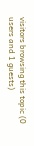visitors browsing this topic (0 users and 1 guests)